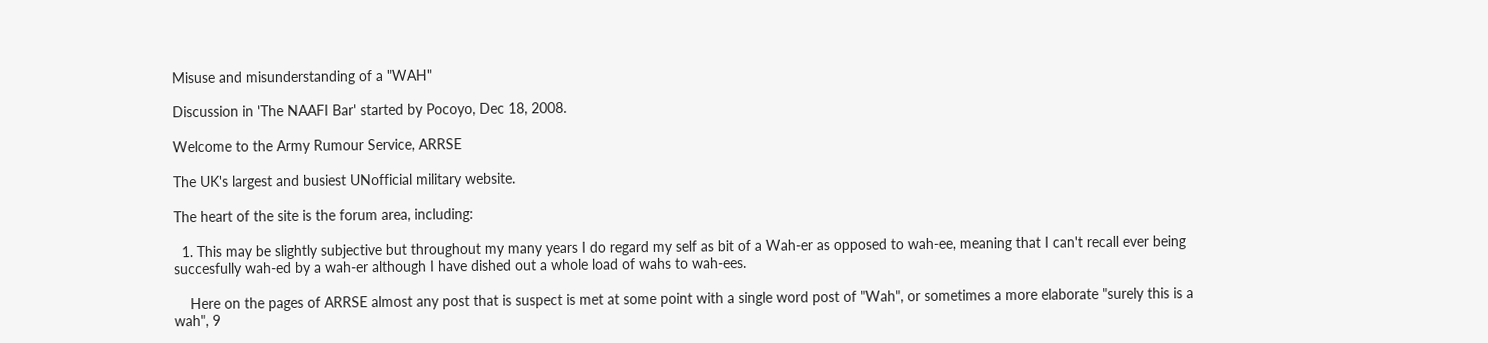Misuse and misunderstanding of a "WAH"

Discussion in 'The NAAFI Bar' started by Pocoyo, Dec 18, 2008.

Welcome to the Army Rumour Service, ARRSE

The UK's largest and busiest UNofficial military website.

The heart of the site is the forum area, including:

  1. This may be slightly subjective but throughout my many years I do regard my self as bit of a Wah-er as opposed to wah-ee, meaning that I can't recall ever being succesfully wah-ed by a wah-er although I have dished out a whole load of wahs to wah-ees.

    Here on the pages of ARRSE almost any post that is suspect is met at some point with a single word post of "Wah", or sometimes a more elaborate "surely this is a wah", 9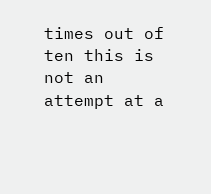times out of ten this is not an attempt at a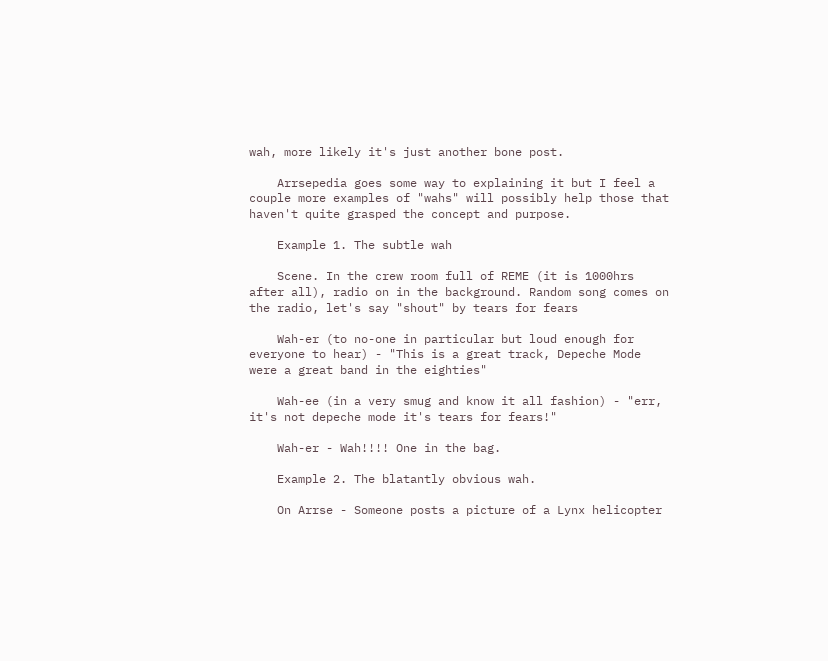wah, more likely it's just another bone post.

    Arrsepedia goes some way to explaining it but I feel a couple more examples of "wahs" will possibly help those that haven't quite grasped the concept and purpose.

    Example 1. The subtle wah

    Scene. In the crew room full of REME (it is 1000hrs after all), radio on in the background. Random song comes on the radio, let's say "shout" by tears for fears

    Wah-er (to no-one in particular but loud enough for everyone to hear) - "This is a great track, Depeche Mode were a great band in the eighties"

    Wah-ee (in a very smug and know it all fashion) - "err, it's not depeche mode it's tears for fears!"

    Wah-er - Wah!!!! One in the bag.

    Example 2. The blatantly obvious wah.

    On Arrse - Someone posts a picture of a Lynx helicopter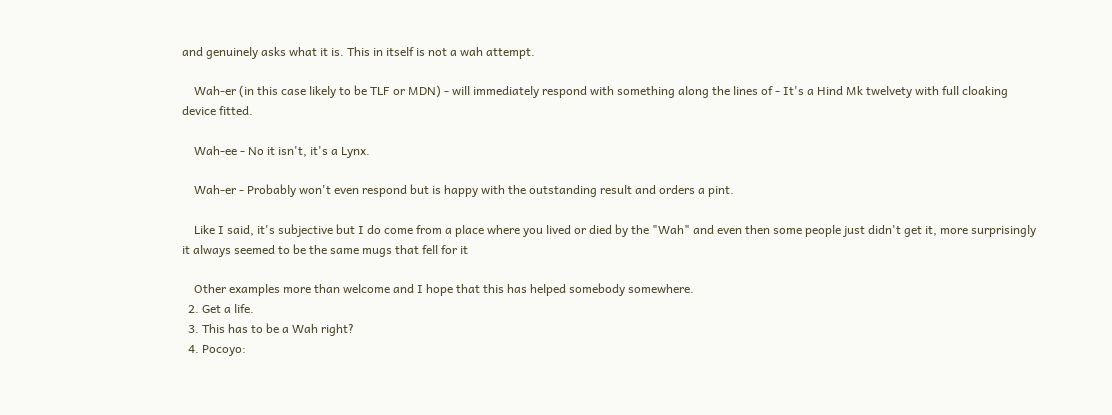and genuinely asks what it is. This in itself is not a wah attempt.

    Wah-er (in this case likely to be TLF or MDN) - will immediately respond with something along the lines of - It's a Hind Mk twelvety with full cloaking device fitted.

    Wah-ee - No it isn't, it's a Lynx.

    Wah-er - Probably won't even respond but is happy with the outstanding result and orders a pint.

    Like I said, it's subjective but I do come from a place where you lived or died by the "Wah" and even then some people just didn't get it, more surprisingly it always seemed to be the same mugs that fell for it

    Other examples more than welcome and I hope that this has helped somebody somewhere.
  2. Get a life.
  3. This has to be a Wah right?
  4. Pocoyo: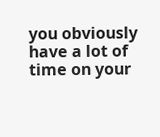you obviously have a lot of time on your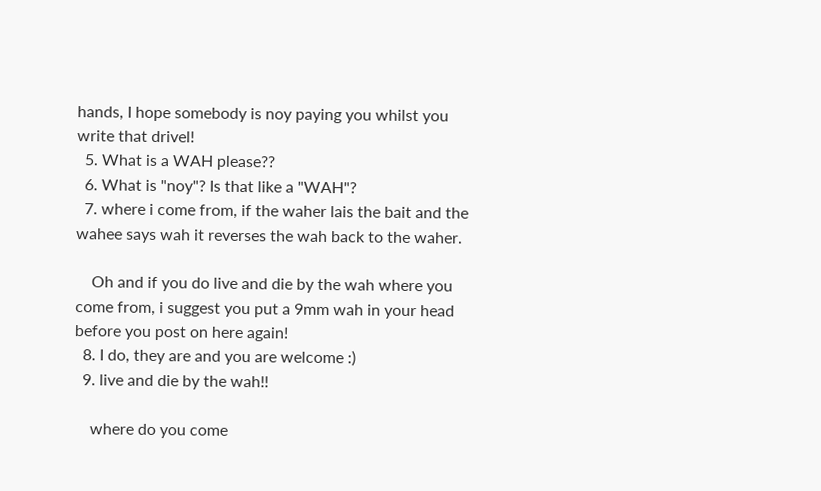hands, I hope somebody is noy paying you whilst you write that drivel!
  5. What is a WAH please??
  6. What is "noy"? Is that like a "WAH"?
  7. where i come from, if the waher lais the bait and the wahee says wah it reverses the wah back to the waher.

    Oh and if you do live and die by the wah where you come from, i suggest you put a 9mm wah in your head before you post on here again!
  8. I do, they are and you are welcome :)
  9. live and die by the wah!!

    where do you come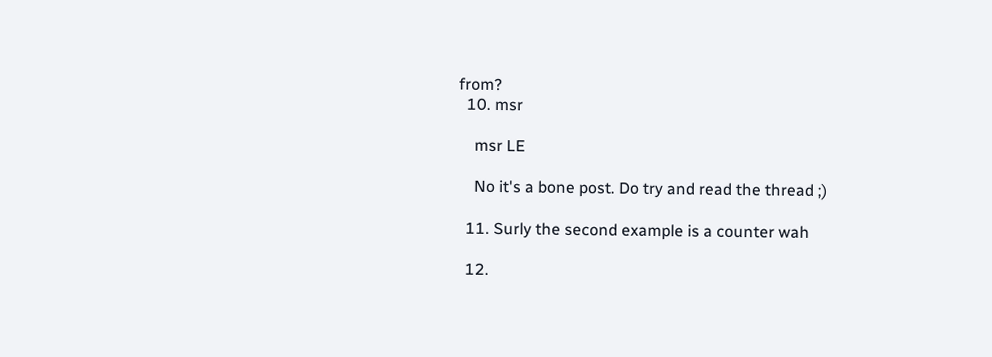from?
  10. msr

    msr LE

    No it's a bone post. Do try and read the thread ;)

  11. Surly the second example is a counter wah

  12.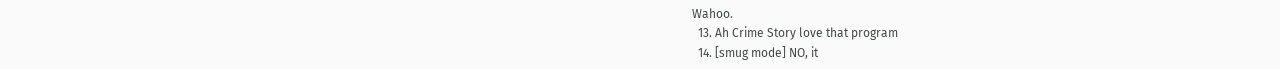Wahoo.
  13. Ah Crime Story love that program
  14. [smug mode] NO, it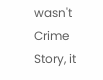wasn't Crime Story, it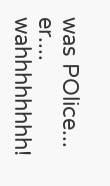was POlice... er.... wahhhhhhhh!